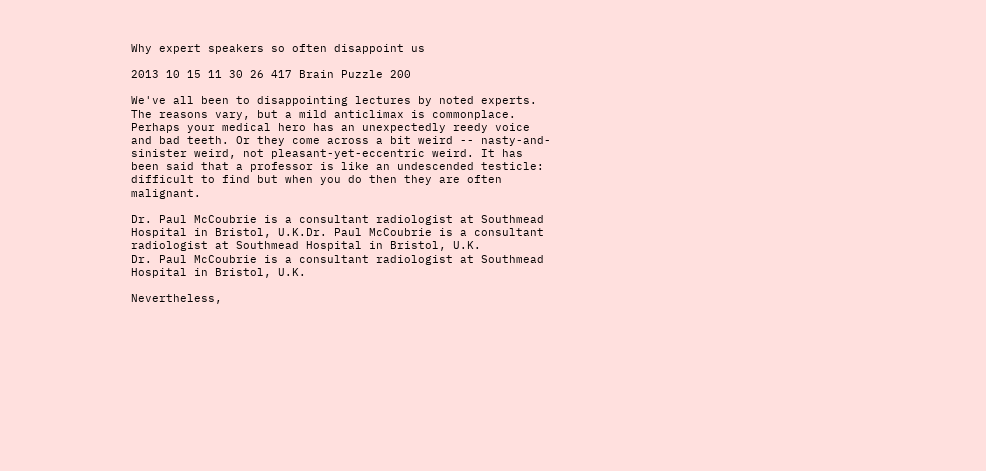Why expert speakers so often disappoint us

2013 10 15 11 30 26 417 Brain Puzzle 200

We've all been to disappointing lectures by noted experts. The reasons vary, but a mild anticlimax is commonplace. Perhaps your medical hero has an unexpectedly reedy voice and bad teeth. Or they come across a bit weird -- nasty-and-sinister weird, not pleasant-yet-eccentric weird. It has been said that a professor is like an undescended testicle: difficult to find but when you do then they are often malignant.

Dr. Paul McCoubrie is a consultant radiologist at Southmead Hospital in Bristol, U.K.Dr. Paul McCoubrie is a consultant radiologist at Southmead Hospital in Bristol, U.K.
Dr. Paul McCoubrie is a consultant radiologist at Southmead Hospital in Bristol, U.K.

Nevertheless,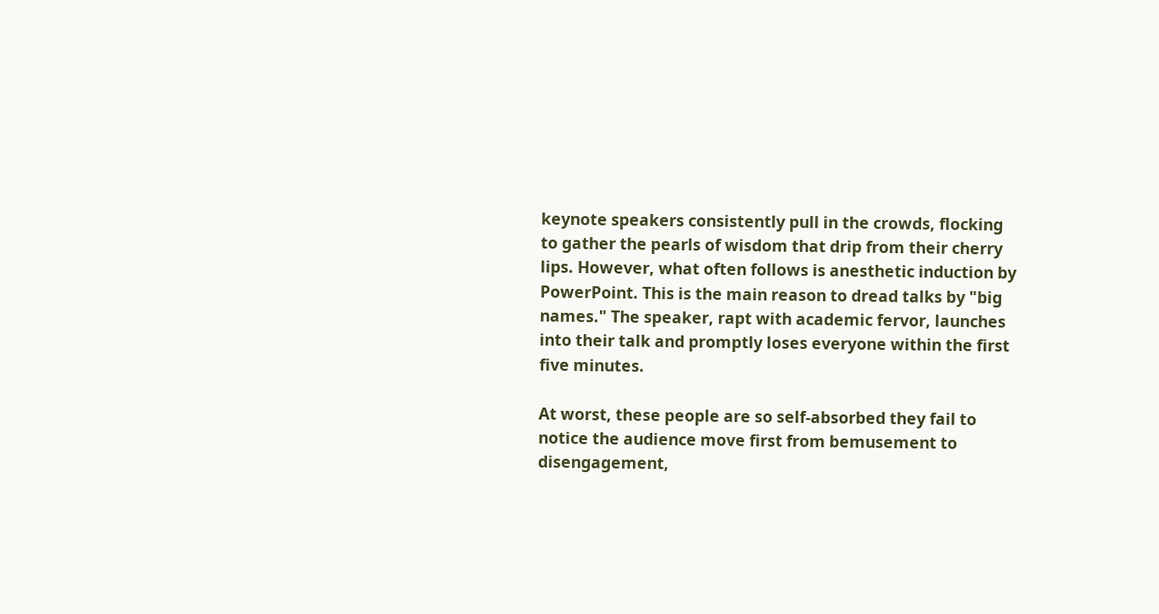keynote speakers consistently pull in the crowds, flocking to gather the pearls of wisdom that drip from their cherry lips. However, what often follows is anesthetic induction by PowerPoint. This is the main reason to dread talks by "big names." The speaker, rapt with academic fervor, launches into their talk and promptly loses everyone within the first five minutes.

At worst, these people are so self-absorbed they fail to notice the audience move first from bemusement to disengagement,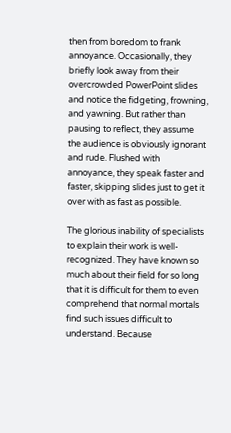then from boredom to frank annoyance. Occasionally, they briefly look away from their overcrowded PowerPoint slides and notice the fidgeting, frowning, and yawning. But rather than pausing to reflect, they assume the audience is obviously ignorant and rude. Flushed with annoyance, they speak faster and faster, skipping slides just to get it over with as fast as possible.

The glorious inability of specialists to explain their work is well-recognized. They have known so much about their field for so long that it is difficult for them to even comprehend that normal mortals find such issues difficult to understand. Because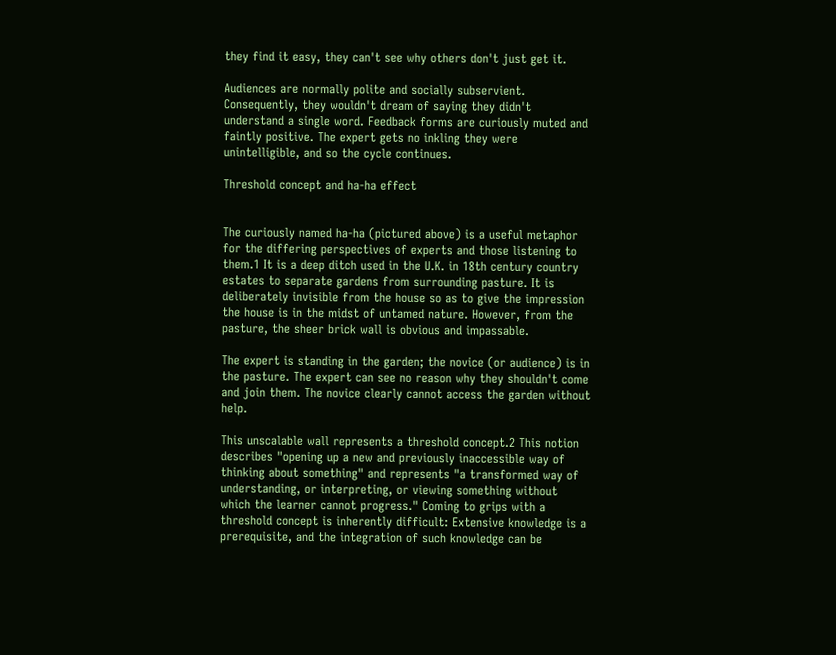they find it easy, they can't see why others don't just get it.

Audiences are normally polite and socially subservient. Consequently, they wouldn't dream of saying they didn't understand a single word. Feedback forms are curiously muted and faintly positive. The expert gets no inkling they were unintelligible, and so the cycle continues.

Threshold concept and ha-ha effect


The curiously named ha-ha (pictured above) is a useful metaphor for the differing perspectives of experts and those listening to them.1 It is a deep ditch used in the U.K. in 18th century country estates to separate gardens from surrounding pasture. It is deliberately invisible from the house so as to give the impression the house is in the midst of untamed nature. However, from the pasture, the sheer brick wall is obvious and impassable.

The expert is standing in the garden; the novice (or audience) is in the pasture. The expert can see no reason why they shouldn't come and join them. The novice clearly cannot access the garden without help.

This unscalable wall represents a threshold concept.2 This notion describes "opening up a new and previously inaccessible way of thinking about something" and represents "a transformed way of understanding, or interpreting, or viewing something without which the learner cannot progress." Coming to grips with a threshold concept is inherently difficult: Extensive knowledge is a prerequisite, and the integration of such knowledge can be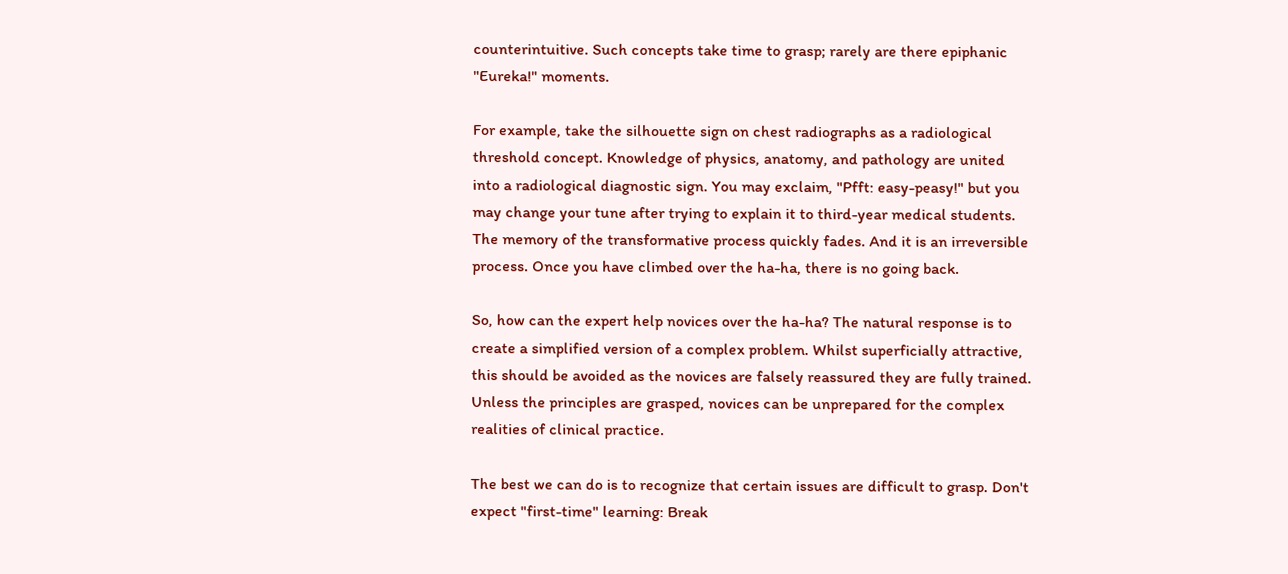counterintuitive. Such concepts take time to grasp; rarely are there epiphanic "Eureka!" moments.

For example, take the silhouette sign on chest radiographs as a radiological threshold concept. Knowledge of physics, anatomy, and pathology are united into a radiological diagnostic sign. You may exclaim, "Pfft: easy-peasy!" but you may change your tune after trying to explain it to third-year medical students. The memory of the transformative process quickly fades. And it is an irreversible process. Once you have climbed over the ha-ha, there is no going back.

So, how can the expert help novices over the ha-ha? The natural response is to create a simplified version of a complex problem. Whilst superficially attractive, this should be avoided as the novices are falsely reassured they are fully trained. Unless the principles are grasped, novices can be unprepared for the complex realities of clinical practice.

The best we can do is to recognize that certain issues are difficult to grasp. Don't expect "first-time" learning: Break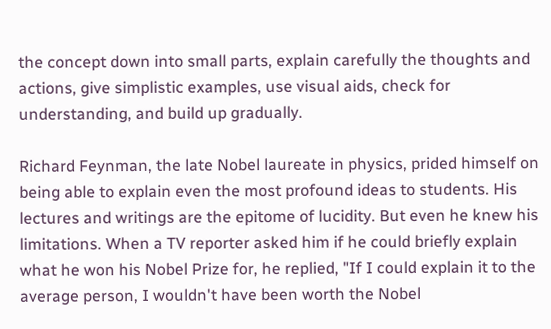the concept down into small parts, explain carefully the thoughts and actions, give simplistic examples, use visual aids, check for understanding, and build up gradually.

Richard Feynman, the late Nobel laureate in physics, prided himself on being able to explain even the most profound ideas to students. His lectures and writings are the epitome of lucidity. But even he knew his limitations. When a TV reporter asked him if he could briefly explain what he won his Nobel Prize for, he replied, "If I could explain it to the average person, I wouldn't have been worth the Nobel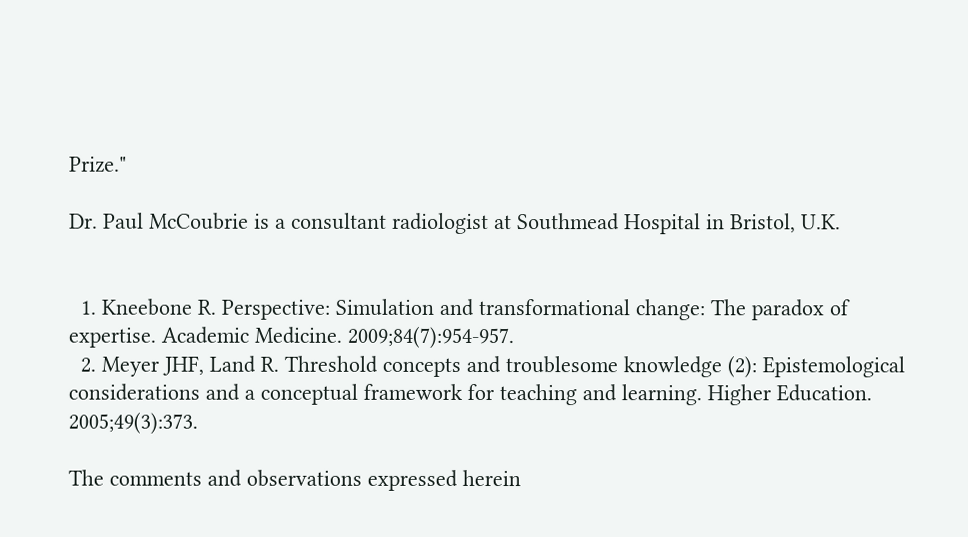Prize."

Dr. Paul McCoubrie is a consultant radiologist at Southmead Hospital in Bristol, U.K.


  1. Kneebone R. Perspective: Simulation and transformational change: The paradox of expertise. Academic Medicine. 2009;84(7):954-957.
  2. Meyer JHF, Land R. Threshold concepts and troublesome knowledge (2): Epistemological considerations and a conceptual framework for teaching and learning. Higher Education. 2005;49(3):373.

The comments and observations expressed herein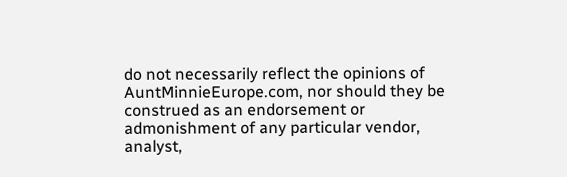do not necessarily reflect the opinions of AuntMinnieEurope.com, nor should they be construed as an endorsement or admonishment of any particular vendor, analyst,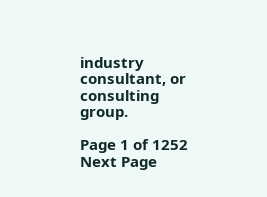industry consultant, or consulting group.

Page 1 of 1252
Next Page